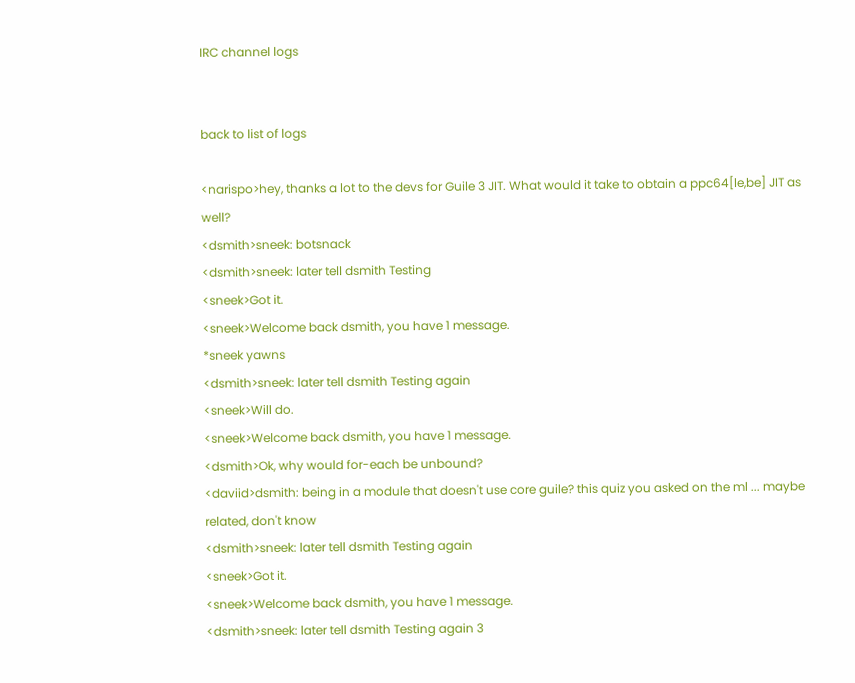IRC channel logs


back to list of logs

<narispo>hey, thanks a lot to the devs for Guile 3 JIT. What would it take to obtain a ppc64[le,be] JIT as well?
<dsmith>sneek: botsnack
<dsmith>sneek: later tell dsmith Testing
<sneek>Got it.
<sneek>Welcome back dsmith, you have 1 message.
*sneek yawns
<dsmith>sneek: later tell dsmith Testing again
<sneek>Will do.
<sneek>Welcome back dsmith, you have 1 message.
<dsmith>Ok, why would for-each be unbound?
<daviid>dsmith: being in a module that doesn't use core guile? this quiz you asked on the ml ... maybe related, don't know
<dsmith>sneek: later tell dsmith Testing again
<sneek>Got it.
<sneek>Welcome back dsmith, you have 1 message.
<dsmith>sneek: later tell dsmith Testing again 3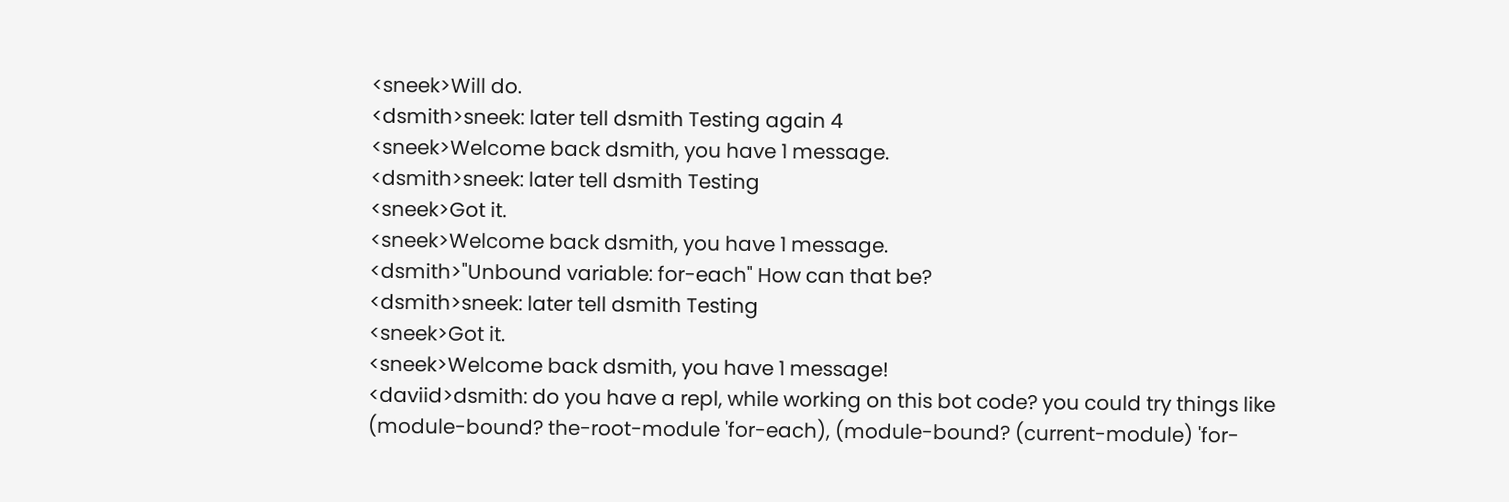<sneek>Will do.
<dsmith>sneek: later tell dsmith Testing again 4
<sneek>Welcome back dsmith, you have 1 message.
<dsmith>sneek: later tell dsmith Testing
<sneek>Got it.
<sneek>Welcome back dsmith, you have 1 message.
<dsmith>"Unbound variable: for-each" How can that be?
<dsmith>sneek: later tell dsmith Testing
<sneek>Got it.
<sneek>Welcome back dsmith, you have 1 message!
<daviid>dsmith: do you have a repl, while working on this bot code? you could try things like (module-bound? the-root-module 'for-each), (module-bound? (current-module) 'for-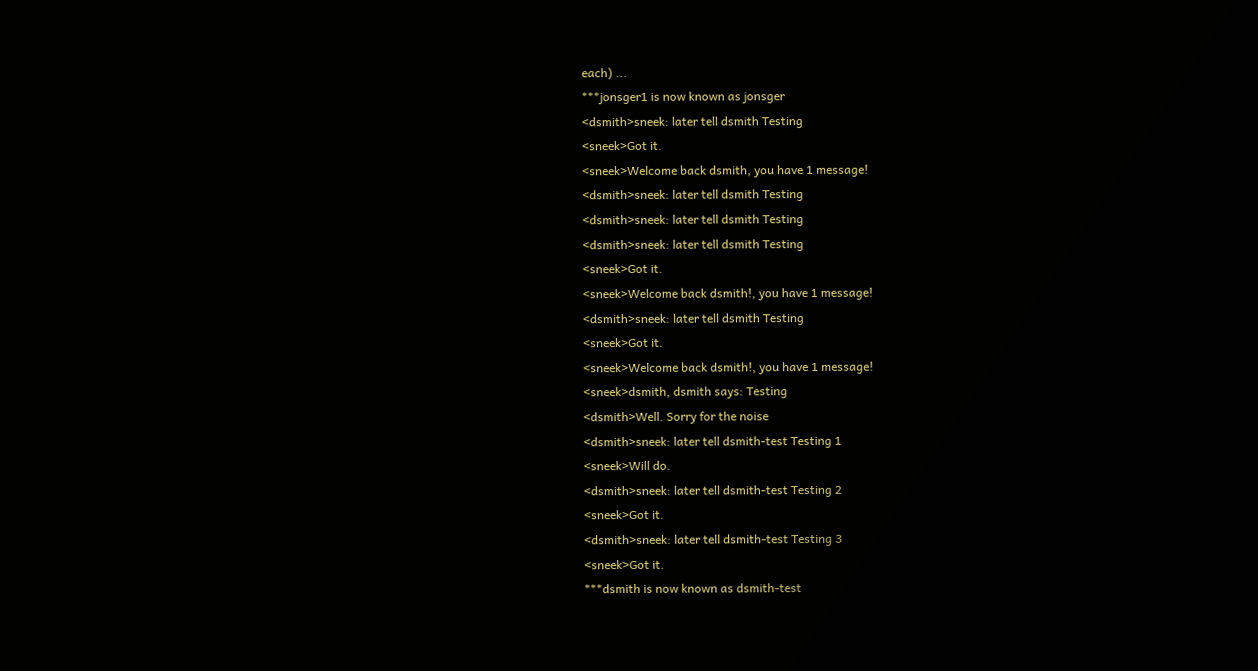each) ...
***jonsger1 is now known as jonsger
<dsmith>sneek: later tell dsmith Testing
<sneek>Got it.
<sneek>Welcome back dsmith, you have 1 message!
<dsmith>sneek: later tell dsmith Testing
<dsmith>sneek: later tell dsmith Testing
<dsmith>sneek: later tell dsmith Testing
<sneek>Got it.
<sneek>Welcome back dsmith!, you have 1 message!
<dsmith>sneek: later tell dsmith Testing
<sneek>Got it.
<sneek>Welcome back dsmith!, you have 1 message!
<sneek>dsmith, dsmith says: Testing
<dsmith>Well. Sorry for the noise
<dsmith>sneek: later tell dsmith-test Testing 1
<sneek>Will do.
<dsmith>sneek: later tell dsmith-test Testing 2
<sneek>Got it.
<dsmith>sneek: later tell dsmith-test Testing 3
<sneek>Got it.
***dsmith is now known as dsmith-test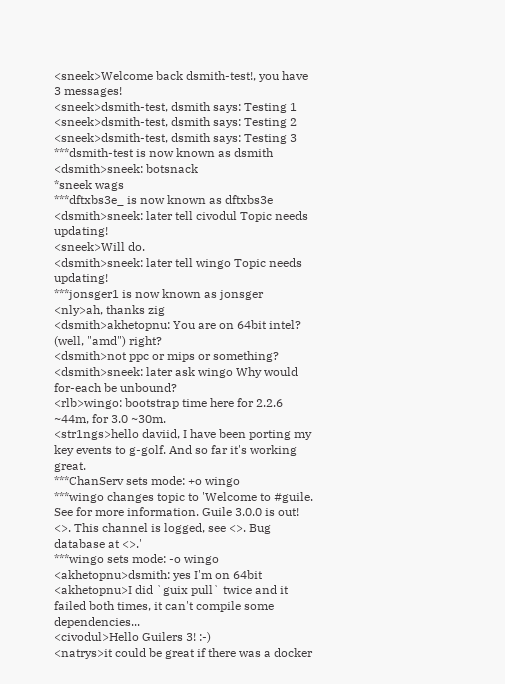<sneek>Welcome back dsmith-test!, you have 3 messages!
<sneek>dsmith-test, dsmith says: Testing 1
<sneek>dsmith-test, dsmith says: Testing 2
<sneek>dsmith-test, dsmith says: Testing 3
***dsmith-test is now known as dsmith
<dsmith>sneek: botsnack
*sneek wags
***dftxbs3e_ is now known as dftxbs3e
<dsmith>sneek: later tell civodul Topic needs updating!
<sneek>Will do.
<dsmith>sneek: later tell wingo Topic needs updating!
***jonsger1 is now known as jonsger
<nly>ah, thanks zig
<dsmith>akhetopnu: You are on 64bit intel? (well, "amd") right?
<dsmith>not ppc or mips or something?
<dsmith>sneek: later ask wingo Why would for-each be unbound?
<rlb>wingo: bootstrap time here for 2.2.6 ~44m, for 3.0 ~30m.
<str1ngs>hello daviid, I have been porting my key events to g-golf. And so far it's working great.
***ChanServ sets mode: +o wingo
***wingo changes topic to 'Welcome to #guile. See for more information. Guile 3.0.0 is out! <>. This channel is logged, see <>. Bug database at <>.'
***wingo sets mode: -o wingo
<akhetopnu>dsmith: yes I'm on 64bit
<akhetopnu>I did `guix pull` twice and it failed both times, it can't compile some dependencies...
<civodul>Hello Guilers 3! :-)
<natrys>it could be great if there was a docker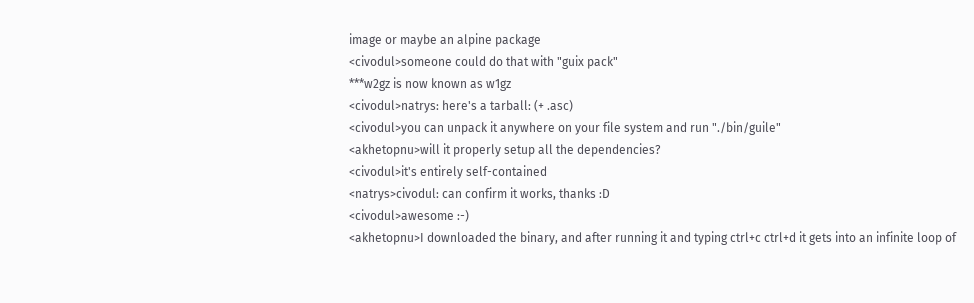image or maybe an alpine package
<civodul>someone could do that with "guix pack"
***w2gz is now known as w1gz
<civodul>natrys: here's a tarball: (+ .asc)
<civodul>you can unpack it anywhere on your file system and run "./bin/guile"
<akhetopnu>will it properly setup all the dependencies?
<civodul>it's entirely self-contained
<natrys>civodul: can confirm it works, thanks :D
<civodul>awesome :-)
<akhetopnu>I downloaded the binary, and after running it and typing ctrl+c ctrl+d it gets into an infinite loop of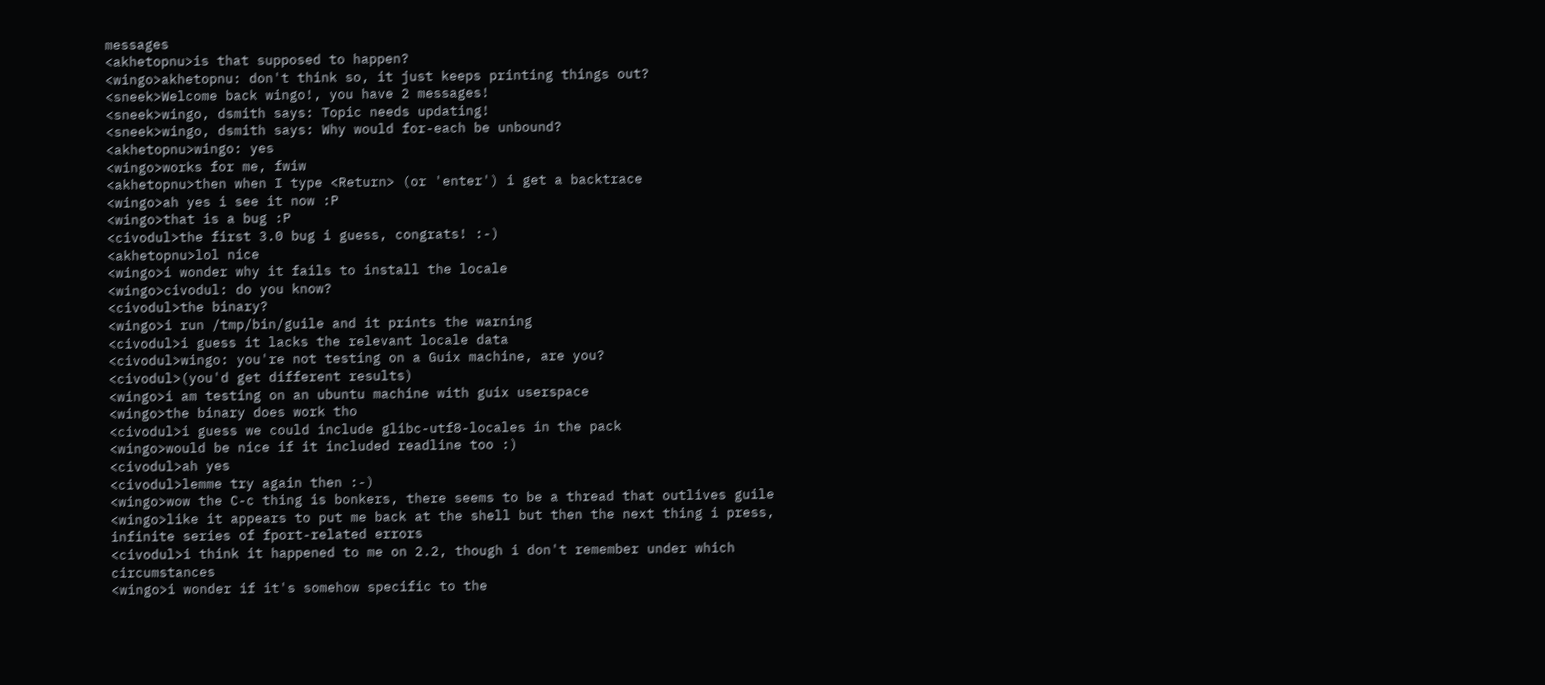messages
<akhetopnu>is that supposed to happen?
<wingo>akhetopnu: don't think so, it just keeps printing things out?
<sneek>Welcome back wingo!, you have 2 messages!
<sneek>wingo, dsmith says: Topic needs updating!
<sneek>wingo, dsmith says: Why would for-each be unbound?
<akhetopnu>wingo: yes
<wingo>works for me, fwiw
<akhetopnu>then when I type <Return> (or 'enter') i get a backtrace
<wingo>ah yes i see it now :P
<wingo>that is a bug :P
<civodul>the first 3.0 bug i guess, congrats! :-)
<akhetopnu>lol nice
<wingo>i wonder why it fails to install the locale
<wingo>civodul: do you know?
<civodul>the binary?
<wingo>i run /tmp/bin/guile and it prints the warning
<civodul>i guess it lacks the relevant locale data
<civodul>wingo: you're not testing on a Guix machine, are you?
<civodul>(you'd get different results)
<wingo>i am testing on an ubuntu machine with guix userspace
<wingo>the binary does work tho
<civodul>i guess we could include glibc-utf8-locales in the pack
<wingo>would be nice if it included readline too :)
<civodul>ah yes
<civodul>lemme try again then :-)
<wingo>wow the C-c thing is bonkers, there seems to be a thread that outlives guile
<wingo>like it appears to put me back at the shell but then the next thing i press, infinite series of fport-related errors
<civodul>i think it happened to me on 2.2, though i don't remember under which circumstances
<wingo>i wonder if it's somehow specific to the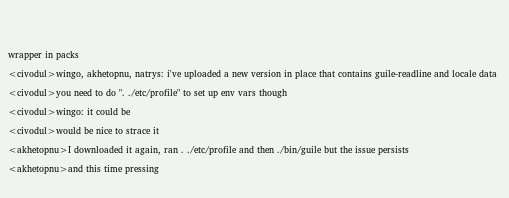wrapper in packs
<civodul>wingo, akhetopnu, natrys: i've uploaded a new version in place that contains guile-readline and locale data
<civodul>you need to do ". ./etc/profile" to set up env vars though
<civodul>wingo: it could be
<civodul>would be nice to strace it
<akhetopnu>I downloaded it again, ran . ./etc/profile and then ./bin/guile but the issue persists
<akhetopnu>and this time pressing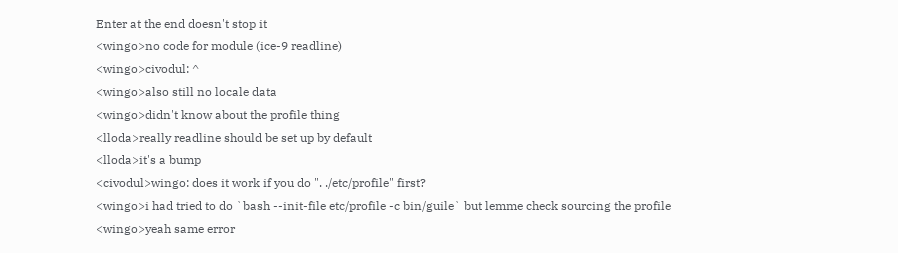Enter at the end doesn't stop it
<wingo>no code for module (ice-9 readline)
<wingo>civodul: ^
<wingo>also still no locale data
<wingo>didn't know about the profile thing
<lloda>really readline should be set up by default
<lloda>it's a bump
<civodul>wingo: does it work if you do ". ./etc/profile" first?
<wingo>i had tried to do `bash --init-file etc/profile -c bin/guile` but lemme check sourcing the profile
<wingo>yeah same error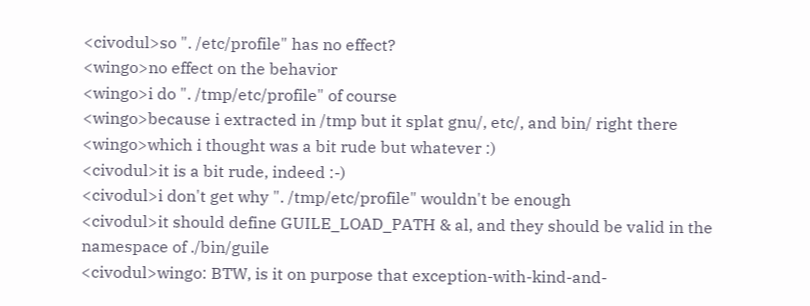<civodul>so ". /etc/profile" has no effect?
<wingo>no effect on the behavior
<wingo>i do ". /tmp/etc/profile" of course
<wingo>because i extracted in /tmp but it splat gnu/, etc/, and bin/ right there
<wingo>which i thought was a bit rude but whatever :)
<civodul>it is a bit rude, indeed :-)
<civodul>i don't get why ". /tmp/etc/profile" wouldn't be enough
<civodul>it should define GUILE_LOAD_PATH & al, and they should be valid in the namespace of ./bin/guile
<civodul>wingo: BTW, is it on purpose that exception-with-kind-and-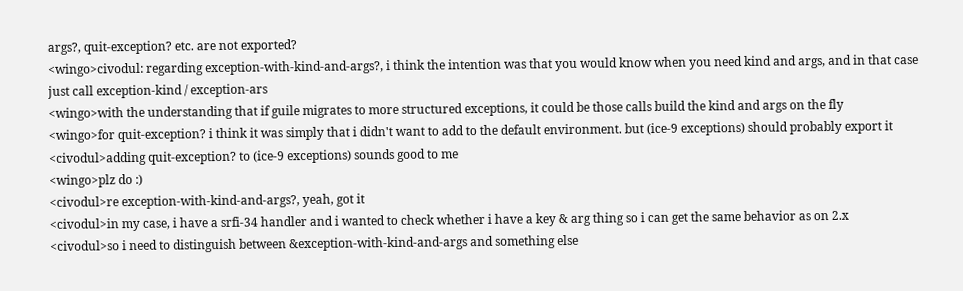args?, quit-exception? etc. are not exported?
<wingo>civodul: regarding exception-with-kind-and-args?, i think the intention was that you would know when you need kind and args, and in that case just call exception-kind / exception-ars
<wingo>with the understanding that if guile migrates to more structured exceptions, it could be those calls build the kind and args on the fly
<wingo>for quit-exception? i think it was simply that i didn't want to add to the default environment. but (ice-9 exceptions) should probably export it
<civodul>adding quit-exception? to (ice-9 exceptions) sounds good to me
<wingo>plz do :)
<civodul>re exception-with-kind-and-args?, yeah, got it
<civodul>in my case, i have a srfi-34 handler and i wanted to check whether i have a key & arg thing so i can get the same behavior as on 2.x
<civodul>so i need to distinguish between &exception-with-kind-and-args and something else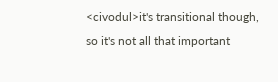<civodul>it's transitional though, so it's not all that important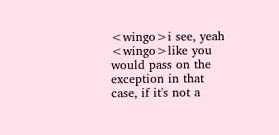<wingo>i see, yeah
<wingo>like you would pass on the exception in that case, if it's not a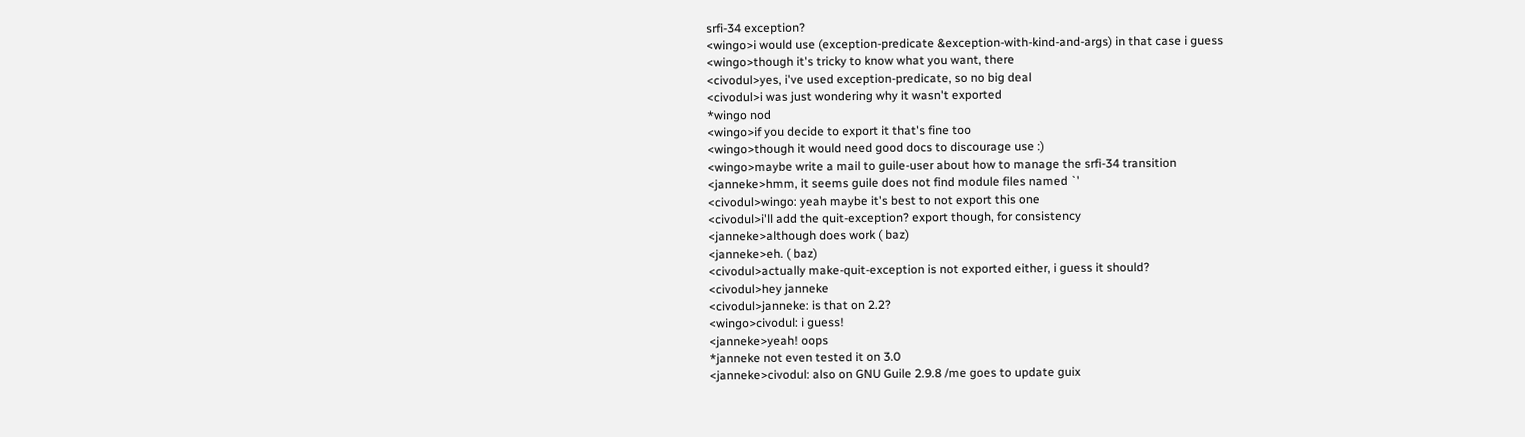srfi-34 exception?
<wingo>i would use (exception-predicate &exception-with-kind-and-args) in that case i guess
<wingo>though it's tricky to know what you want, there
<civodul>yes, i've used exception-predicate, so no big deal
<civodul>i was just wondering why it wasn't exported
*wingo nod
<wingo>if you decide to export it that's fine too
<wingo>though it would need good docs to discourage use :)
<wingo>maybe write a mail to guile-user about how to manage the srfi-34 transition
<janneke>hmm, it seems guile does not find module files named `'
<civodul>wingo: yeah maybe it's best to not export this one
<civodul>i'll add the quit-exception? export though, for consistency
<janneke>although does work ( baz)
<janneke>eh. ( baz)
<civodul>actually make-quit-exception is not exported either, i guess it should?
<civodul>hey janneke
<civodul>janneke: is that on 2.2?
<wingo>civodul: i guess!
<janneke>yeah! oops
*janneke not even tested it on 3.0
<janneke>civodul: also on GNU Guile 2.9.8 /me goes to update guix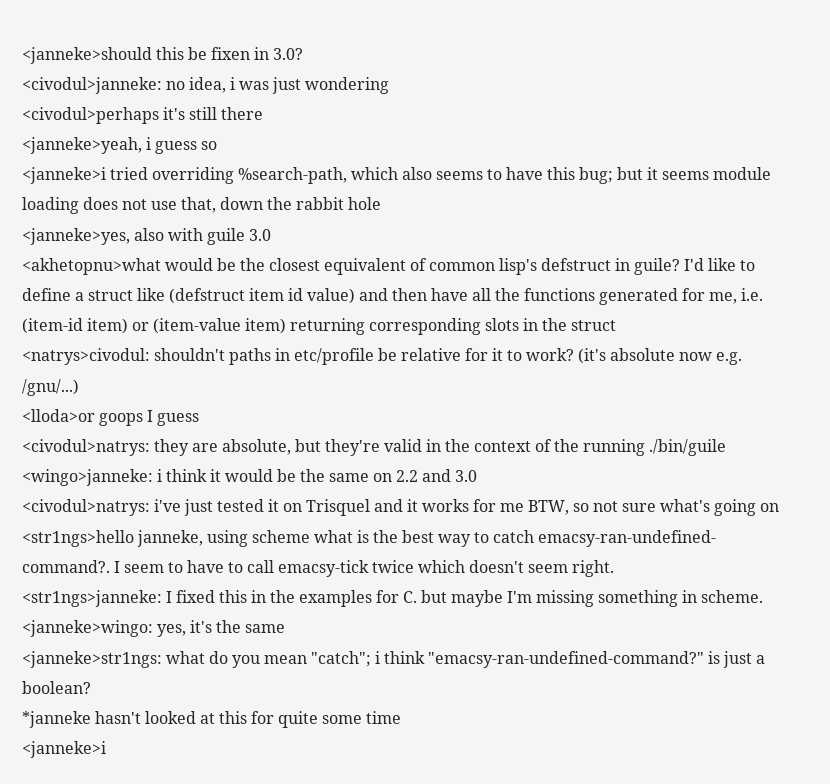<janneke>should this be fixen in 3.0?
<civodul>janneke: no idea, i was just wondering
<civodul>perhaps it's still there
<janneke>yeah, i guess so
<janneke>i tried overriding %search-path, which also seems to have this bug; but it seems module loading does not use that, down the rabbit hole
<janneke>yes, also with guile 3.0
<akhetopnu>what would be the closest equivalent of common lisp's defstruct in guile? I'd like to define a struct like (defstruct item id value) and then have all the functions generated for me, i.e. (item-id item) or (item-value item) returning corresponding slots in the struct
<natrys>civodul: shouldn't paths in etc/profile be relative for it to work? (it's absolute now e.g. /gnu/...)
<lloda>or goops I guess
<civodul>natrys: they are absolute, but they're valid in the context of the running ./bin/guile
<wingo>janneke: i think it would be the same on 2.2 and 3.0
<civodul>natrys: i've just tested it on Trisquel and it works for me BTW, so not sure what's going on
<str1ngs>hello janneke, using scheme what is the best way to catch emacsy-ran-undefined-command?. I seem to have to call emacsy-tick twice which doesn't seem right.
<str1ngs>janneke: I fixed this in the examples for C. but maybe I'm missing something in scheme.
<janneke>wingo: yes, it's the same
<janneke>str1ngs: what do you mean "catch"; i think "emacsy-ran-undefined-command?" is just a boolean?
*janneke hasn't looked at this for quite some time
<janneke>i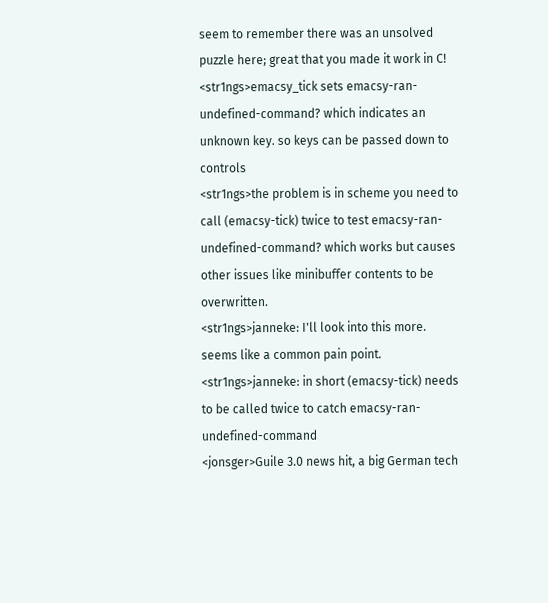seem to remember there was an unsolved puzzle here; great that you made it work in C!
<str1ngs>emacsy_tick sets emacsy-ran-undefined-command? which indicates an unknown key. so keys can be passed down to controls
<str1ngs>the problem is in scheme you need to call (emacsy-tick) twice to test emacsy-ran-undefined-command? which works but causes other issues like minibuffer contents to be overwritten.
<str1ngs>janneke: I'll look into this more. seems like a common pain point.
<str1ngs>janneke: in short (emacsy-tick) needs to be called twice to catch emacsy-ran-undefined-command
<jonsger>Guile 3.0 news hit, a big German tech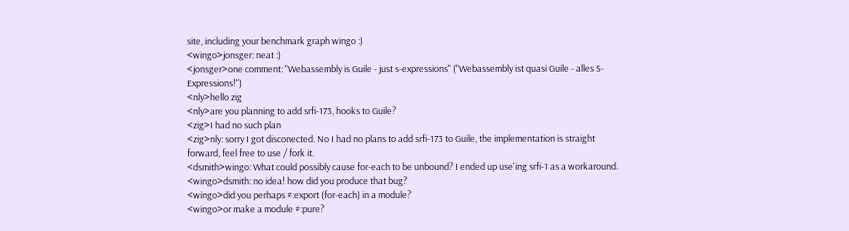site, including your benchmark graph wingo :)
<wingo>jonsger: neat :)
<jonsger>one comment: "Webassembly is Guile - just s-expressions" ("Webassembly ist quasi Guile - alles S-Expressions!")
<nly>hello zig
<nly>are you planning to add srfi-173, hooks to Guile?
<zig>I had no such plan
<zig>nly: sorry I got disconected. No I had no plans to add srfi-173 to Guile, the implementation is straight forward, feel free to use / fork it.
<dsmith>wingo: What could possibly cause for-each to be unbound? I ended up use'ing srfi-1 as a workaround.
<wingo>dsmith: no idea! how did you produce that bug?
<wingo>did you perhaps #:export (for-each) in a module?
<wingo>or make a module #:pure?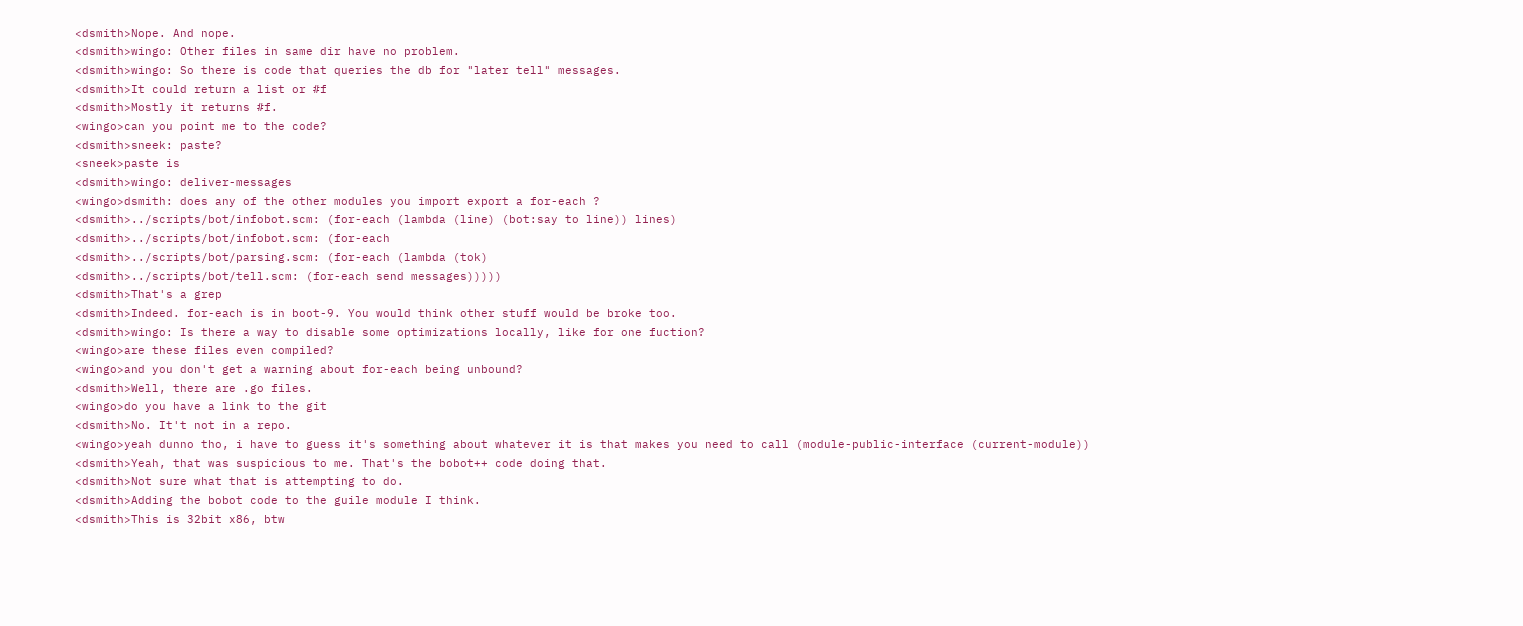<dsmith>Nope. And nope.
<dsmith>wingo: Other files in same dir have no problem.
<dsmith>wingo: So there is code that queries the db for "later tell" messages.
<dsmith>It could return a list or #f
<dsmith>Mostly it returns #f.
<wingo>can you point me to the code?
<dsmith>sneek: paste?
<sneek>paste is
<dsmith>wingo: deliver-messages
<wingo>dsmith: does any of the other modules you import export a for-each ?
<dsmith>../scripts/bot/infobot.scm: (for-each (lambda (line) (bot:say to line)) lines)
<dsmith>../scripts/bot/infobot.scm: (for-each
<dsmith>../scripts/bot/parsing.scm: (for-each (lambda (tok)
<dsmith>../scripts/bot/tell.scm: (for-each send messages)))))
<dsmith>That's a grep
<dsmith>Indeed. for-each is in boot-9. You would think other stuff would be broke too.
<dsmith>wingo: Is there a way to disable some optimizations locally, like for one fuction?
<wingo>are these files even compiled?
<wingo>and you don't get a warning about for-each being unbound?
<dsmith>Well, there are .go files.
<wingo>do you have a link to the git
<dsmith>No. It't not in a repo.
<wingo>yeah dunno tho, i have to guess it's something about whatever it is that makes you need to call (module-public-interface (current-module))
<dsmith>Yeah, that was suspicious to me. That's the bobot++ code doing that.
<dsmith>Not sure what that is attempting to do.
<dsmith>Adding the bobot code to the guile module I think.
<dsmith>This is 32bit x86, btw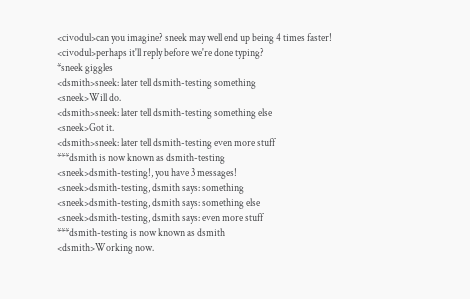<civodul>can you imagine? sneek may well end up being 4 times faster!
<civodul>perhaps it'll reply before we're done typing?
*sneek giggles
<dsmith>sneek: later tell dsmith-testing something
<sneek>Will do.
<dsmith>sneek: later tell dsmith-testing something else
<sneek>Got it.
<dsmith>sneek: later tell dsmith-testing even more stuff
***dsmith is now known as dsmith-testing
<sneek>dsmith-testing!, you have 3 messages!
<sneek>dsmith-testing, dsmith says: something
<sneek>dsmith-testing, dsmith says: something else
<sneek>dsmith-testing, dsmith says: even more stuff
***dsmith-testing is now known as dsmith
<dsmith>Working now.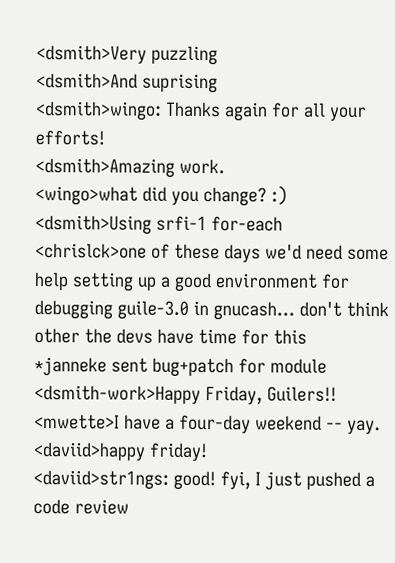<dsmith>Very puzzling
<dsmith>And suprising
<dsmith>wingo: Thanks again for all your efforts!
<dsmith>Amazing work.
<wingo>what did you change? :)
<dsmith>Using srfi-1 for-each
<chrislck>one of these days we'd need some help setting up a good environment for debugging guile-3.0 in gnucash... don't think other the devs have time for this
*janneke sent bug+patch for module
<dsmith-work>Happy Friday, Guilers!!
<mwette>I have a four-day weekend -- yay.
<daviid>happy friday!
<daviid>str1ngs: good! fyi, I just pushed a code review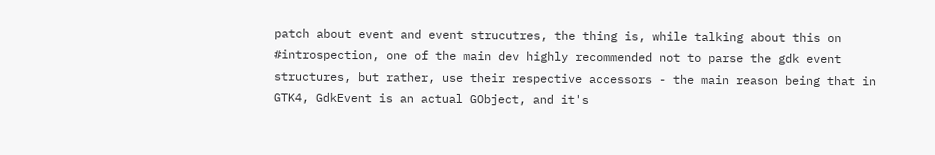patch about event and event strucutres, the thing is, while talking about this on #introspection, one of the main dev highly recommended not to parse the gdk event structures, but rather, use their respective accessors - the main reason being that in GTK4, GdkEvent is an actual GObject, and it's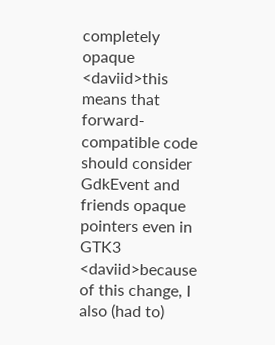completely opaque
<daviid>this means that forward-compatible code should consider GdkEvent and friends opaque pointers even in GTK3
<daviid>because of this change, I also (had to)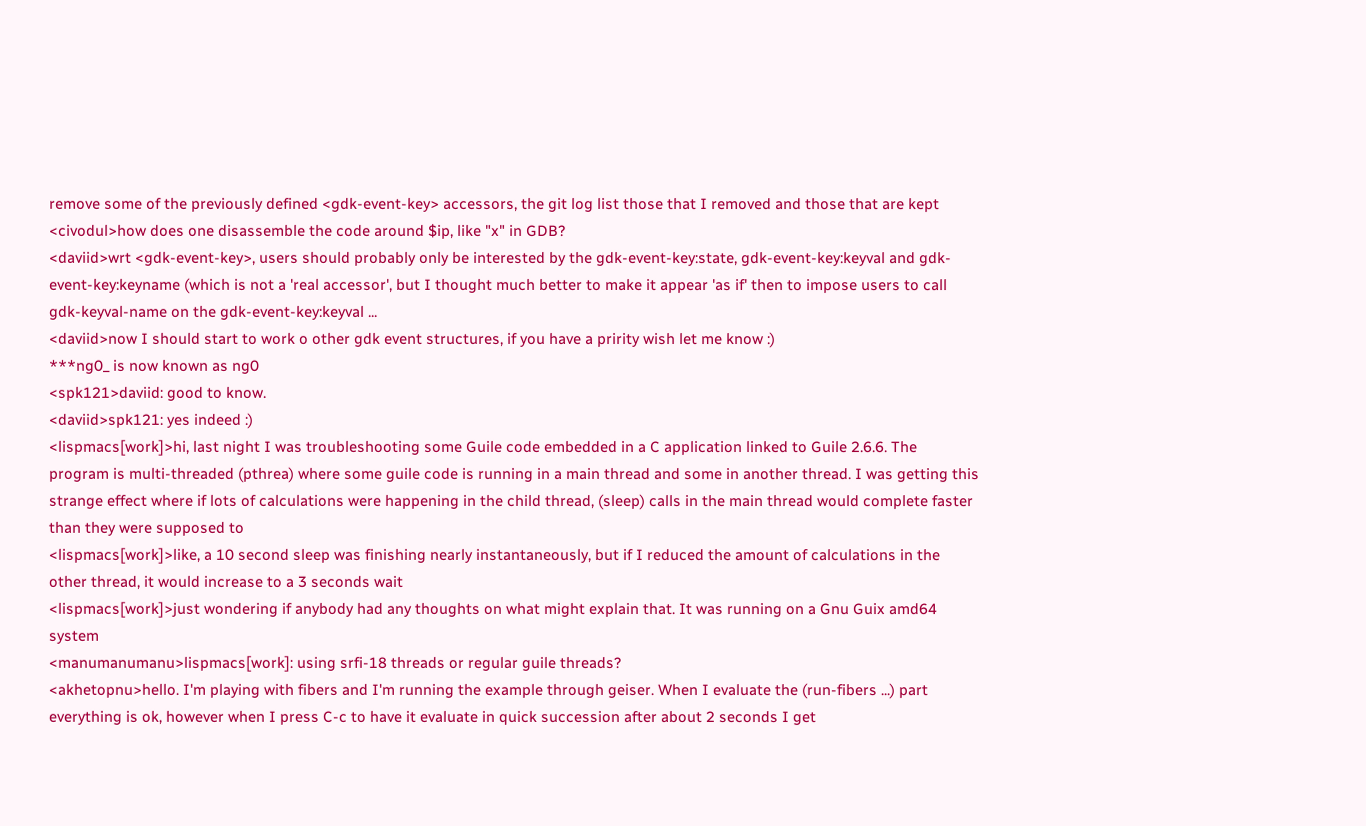remove some of the previously defined <gdk-event-key> accessors, the git log list those that I removed and those that are kept
<civodul>how does one disassemble the code around $ip, like "x" in GDB?
<daviid>wrt <gdk-event-key>, users should probably only be interested by the gdk-event-key:state, gdk-event-key:keyval and gdk-event-key:keyname (which is not a 'real accessor', but I thought much better to make it appear 'as if' then to impose users to call gdk-keyval-name on the gdk-event-key:keyval ...
<daviid>now I should start to work o other gdk event structures, if you have a pririty wish let me know :)
***ng0_ is now known as ng0
<spk121>daviid: good to know.
<daviid>spk121: yes indeed :)
<lispmacs[work]>hi, last night I was troubleshooting some Guile code embedded in a C application linked to Guile 2.6.6. The program is multi-threaded (pthrea) where some guile code is running in a main thread and some in another thread. I was getting this strange effect where if lots of calculations were happening in the child thread, (sleep) calls in the main thread would complete faster than they were supposed to
<lispmacs[work]>like, a 10 second sleep was finishing nearly instantaneously, but if I reduced the amount of calculations in the other thread, it would increase to a 3 seconds wait
<lispmacs[work]>just wondering if anybody had any thoughts on what might explain that. It was running on a Gnu Guix amd64 system
<manumanumanu>lispmacs[work]: using srfi-18 threads or regular guile threads?
<akhetopnu>hello. I'm playing with fibers and I'm running the example through geiser. When I evaluate the (run-fibers ...) part everything is ok, however when I press C-c to have it evaluate in quick succession after about 2 seconds I get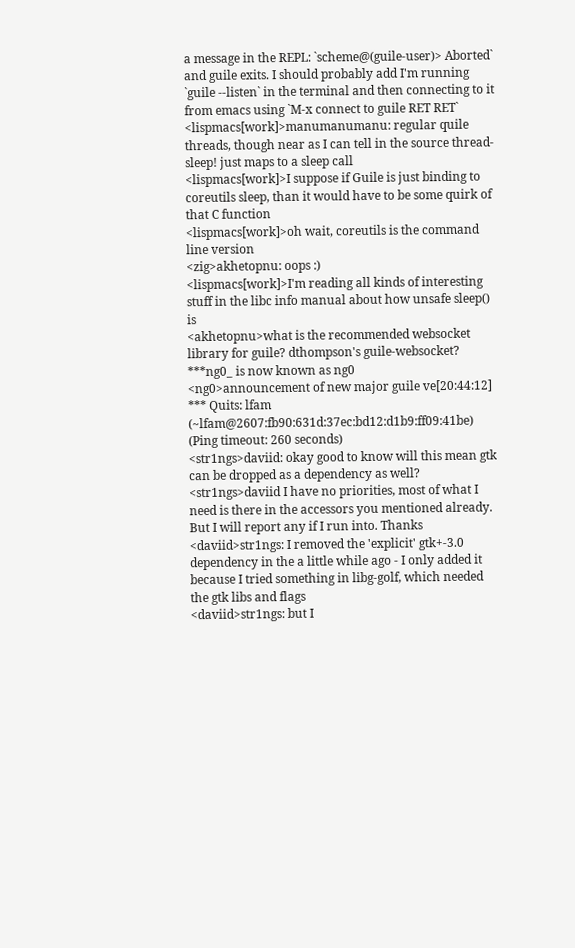a message in the REPL: `scheme@(guile-user)> Aborted` and guile exits. I should probably add I'm running `guile --listen` in the terminal and then connecting to it from emacs using `M-x connect to guile RET RET`
<lispmacs[work]>manumanumanu: regular quile threads, though near as I can tell in the source thread-sleep! just maps to a sleep call
<lispmacs[work]>I suppose if Guile is just binding to coreutils sleep, than it would have to be some quirk of that C function
<lispmacs[work]>oh wait, coreutils is the command line version
<zig>akhetopnu: oops :)
<lispmacs[work]>I'm reading all kinds of interesting stuff in the libc info manual about how unsafe sleep() is
<akhetopnu>what is the recommended websocket library for guile? dthompson's guile-websocket?
***ng0_ is now known as ng0
<ng0>announcement of new major guile ve[20:44:12] *** Quits: lfam (~lfam@2607:fb90:631d:37ec:bd12:d1b9:ff09:41be) (Ping timeout: 260 seconds)
<str1ngs>daviid: okay good to know will this mean gtk can be dropped as a dependency as well?
<str1ngs>daviid I have no priorities, most of what I need is there in the accessors you mentioned already. But I will report any if I run into. Thanks
<daviid>str1ngs: I removed the 'explicit' gtk+-3.0 dependency in the a little while ago - I only added it because I tried something in libg-golf, which needed the gtk libs and flags
<daviid>str1ngs: but I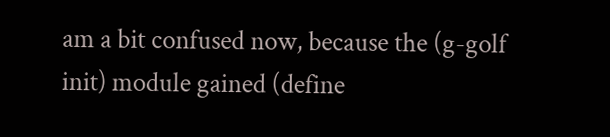am a bit confused now, because the (g-golf init) module gained (define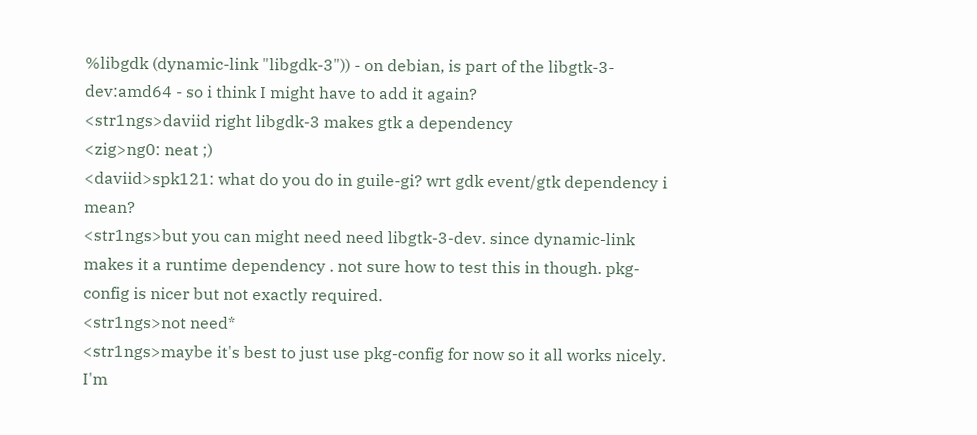%libgdk (dynamic-link "libgdk-3")) - on debian, is part of the libgtk-3-dev:amd64 - so i think I might have to add it again?
<str1ngs>daviid right libgdk-3 makes gtk a dependency
<zig>ng0: neat ;)
<daviid>spk121: what do you do in guile-gi? wrt gdk event/gtk dependency i mean?
<str1ngs>but you can might need need libgtk-3-dev. since dynamic-link makes it a runtime dependency . not sure how to test this in though. pkg-config is nicer but not exactly required.
<str1ngs>not need*
<str1ngs>maybe it's best to just use pkg-config for now so it all works nicely. I'm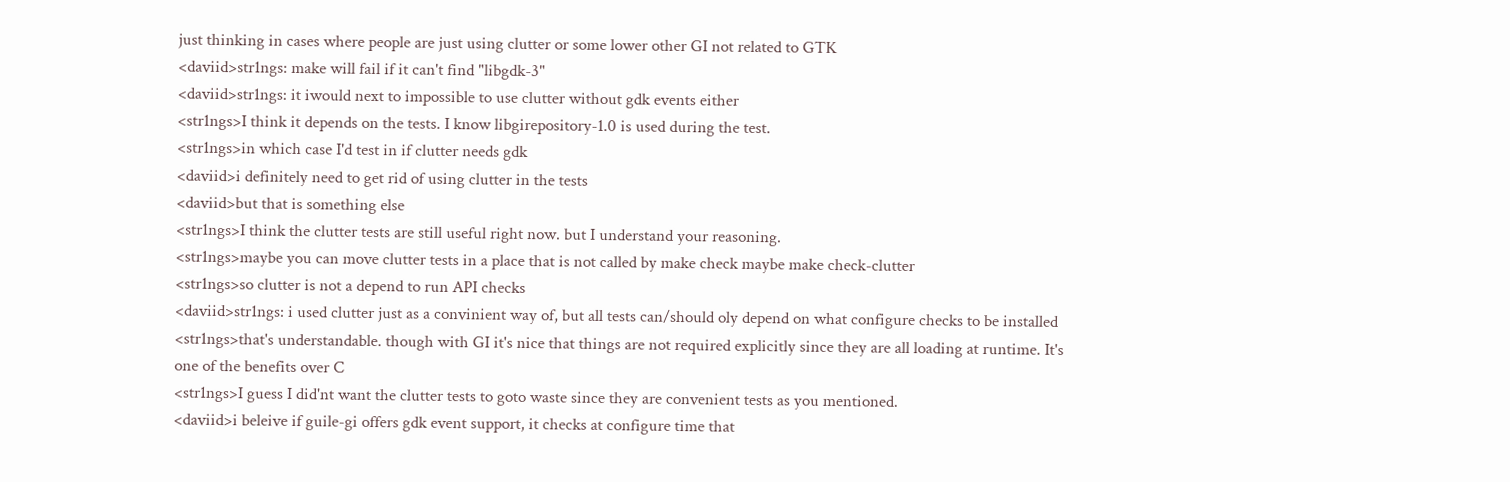just thinking in cases where people are just using clutter or some lower other GI not related to GTK
<daviid>str1ngs: make will fail if it can't find "libgdk-3"
<daviid>str1ngs: it iwould next to impossible to use clutter without gdk events either
<str1ngs>I think it depends on the tests. I know libgirepository-1.0 is used during the test.
<str1ngs>in which case I'd test in if clutter needs gdk
<daviid>i definitely need to get rid of using clutter in the tests
<daviid>but that is something else
<str1ngs>I think the clutter tests are still useful right now. but I understand your reasoning.
<str1ngs>maybe you can move clutter tests in a place that is not called by make check maybe make check-clutter
<str1ngs>so clutter is not a depend to run API checks
<daviid>str1ngs: i used clutter just as a convinient way of, but all tests can/should oly depend on what configure checks to be installed
<str1ngs>that's understandable. though with GI it's nice that things are not required explicitly since they are all loading at runtime. It's one of the benefits over C
<str1ngs>I guess I did'nt want the clutter tests to goto waste since they are convenient tests as you mentioned.
<daviid>i beleive if guile-gi offers gdk event support, it checks at configure time that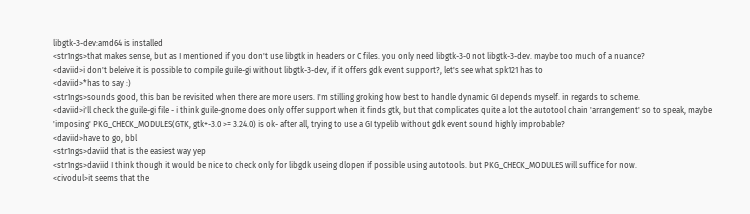libgtk-3-dev:amd64 is installed
<str1ngs>that makes sense, but as I mentioned if you don't use libgtk in headers or C files. you only need libgtk-3-0 not libgtk-3-dev. maybe too much of a nuance?
<daviid>i don't beleive it is possible to compile guile-gi without libgtk-3-dev, if it offers gdk event support?, let's see what spk121 has to
<daviid>*has to say :)
<str1ngs>sounds good, this ban be revisited when there are more users. I'm stilling groking how best to handle dynamic GI depends myself. in regards to scheme.
<daviid>i'll check the guile-gi file - i think guile-gnome does only offer support when it finds gtk, but that complicates quite a lot the autotool chain 'arrangement' so to speak, maybe 'imposing' PKG_CHECK_MODULES(GTK, gtk+-3.0 >= 3.24.0) is ok- after all, trying to use a GI typelib without gdk event sound highly improbable?
<daviid>have to go, bbl
<str1ngs>daviid that is the easiest way yep
<str1ngs>daviid I think though it would be nice to check only for libgdk useing dlopen if possible using autotools. but PKG_CHECK_MODULES will suffice for now.
<civodul>it seems that the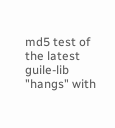md5 test of the latest guile-lib "hangs" with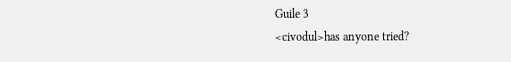Guile 3
<civodul>has anyone tried?